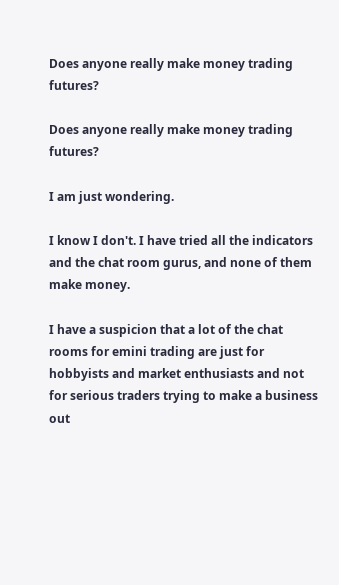Does anyone really make money trading futures?

Does anyone really make money trading futures?

I am just wondering.

I know I don't. I have tried all the indicators and the chat room gurus, and none of them make money.

I have a suspicion that a lot of the chat rooms for emini trading are just for hobbyists and market enthusiasts and not for serious traders trying to make a business out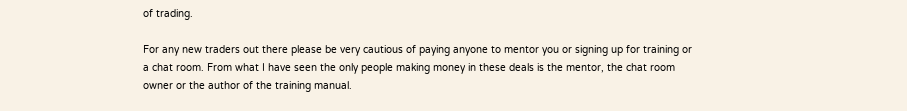of trading.

For any new traders out there please be very cautious of paying anyone to mentor you or signing up for training or a chat room. From what I have seen the only people making money in these deals is the mentor, the chat room owner or the author of the training manual.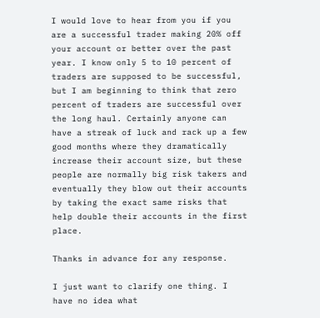I would love to hear from you if you are a successful trader making 20% off your account or better over the past year. I know only 5 to 10 percent of traders are supposed to be successful, but I am beginning to think that zero percent of traders are successful over the long haul. Certainly anyone can have a streak of luck and rack up a few good months where they dramatically increase their account size, but these people are normally big risk takers and eventually they blow out their accounts by taking the exact same risks that help double their accounts in the first place.

Thanks in advance for any response.

I just want to clarify one thing. I have no idea what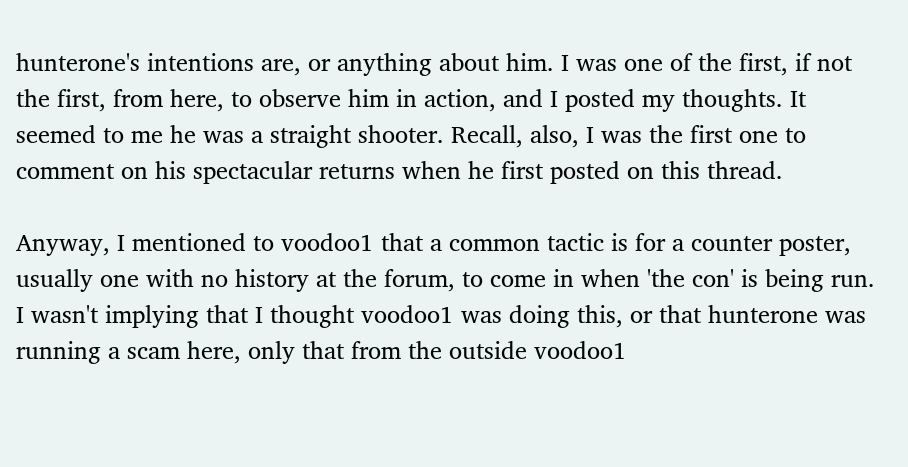hunterone's intentions are, or anything about him. I was one of the first, if not the first, from here, to observe him in action, and I posted my thoughts. It seemed to me he was a straight shooter. Recall, also, I was the first one to comment on his spectacular returns when he first posted on this thread.

Anyway, I mentioned to voodoo1 that a common tactic is for a counter poster, usually one with no history at the forum, to come in when 'the con' is being run. I wasn't implying that I thought voodoo1 was doing this, or that hunterone was running a scam here, only that from the outside voodoo1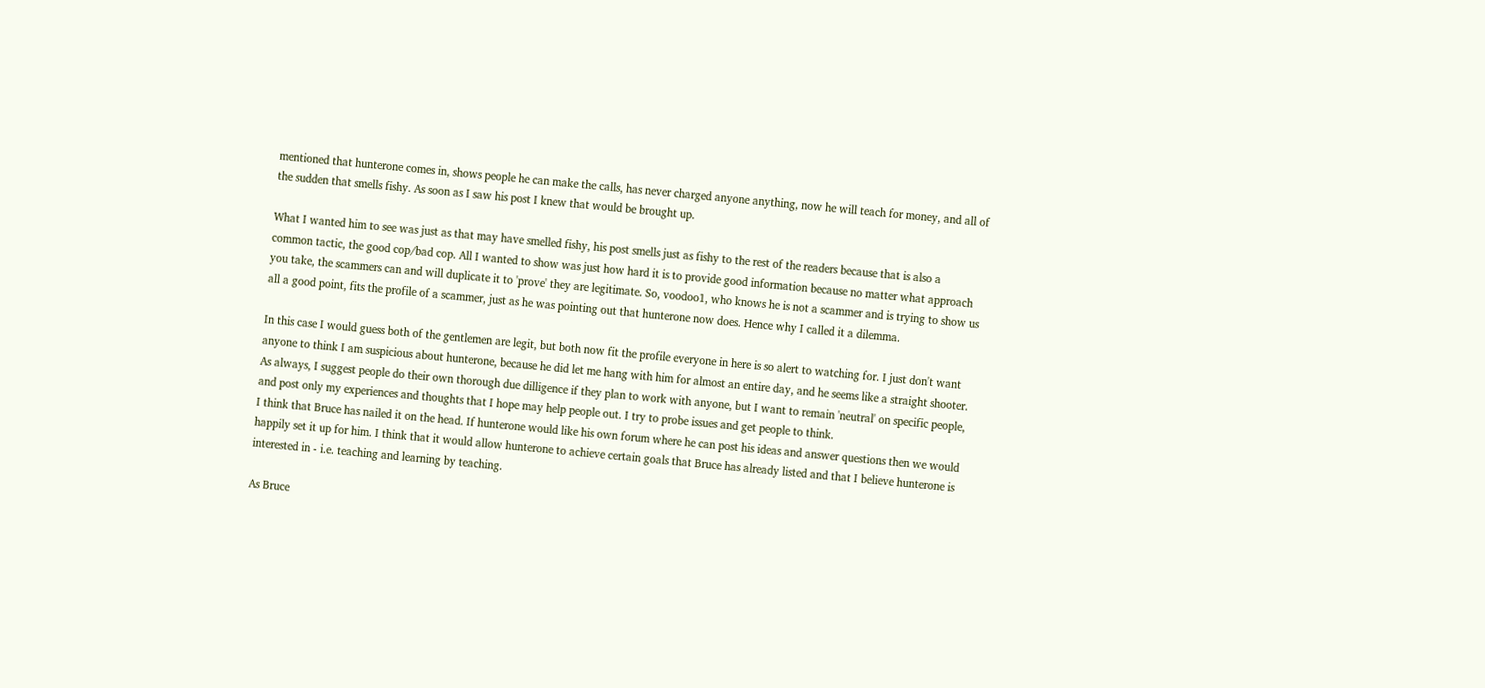mentioned that hunterone comes in, shows people he can make the calls, has never charged anyone anything, now he will teach for money, and all of the sudden that smells fishy. As soon as I saw his post I knew that would be brought up.

What I wanted him to see was just as that may have smelled fishy, his post smells just as fishy to the rest of the readers because that is also a common tactic, the good cop/bad cop. All I wanted to show was just how hard it is to provide good information because no matter what approach you take, the scammers can and will duplicate it to 'prove' they are legitimate. So, voodoo1, who knows he is not a scammer and is trying to show us all a good point, fits the profile of a scammer, just as he was pointing out that hunterone now does. Hence why I called it a dilemma.

In this case I would guess both of the gentlemen are legit, but both now fit the profile everyone in here is so alert to watching for. I just don't want anyone to think I am suspicious about hunterone, because he did let me hang with him for almost an entire day, and he seems like a straight shooter. As always, I suggest people do their own thorough due dilligence if they plan to work with anyone, but I want to remain 'neutral' on specific people, and post only my experiences and thoughts that I hope may help people out. I try to probe issues and get people to think.
I think that Bruce has nailed it on the head. If hunterone would like his own forum where he can post his ideas and answer questions then we would happily set it up for him. I think that it would allow hunterone to achieve certain goals that Bruce has already listed and that I believe hunterone is interested in - i.e. teaching and learning by teaching.

As Bruce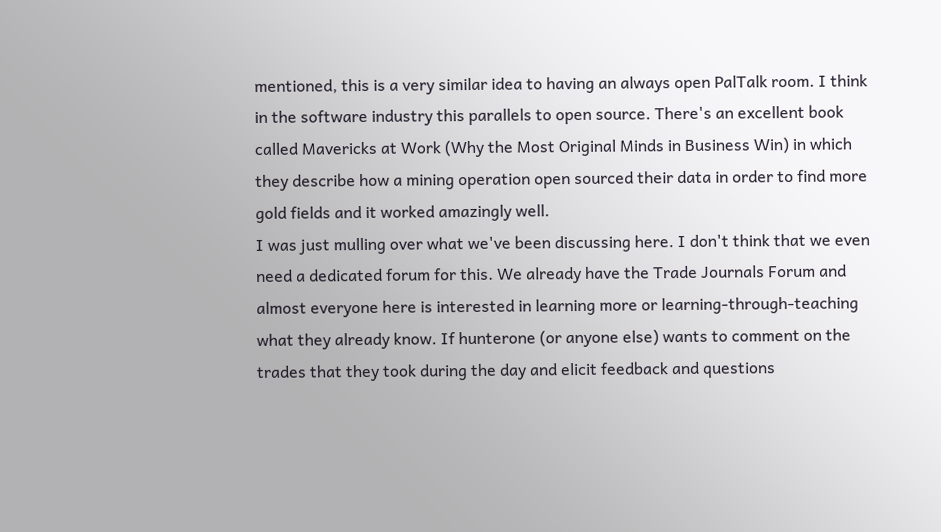mentioned, this is a very similar idea to having an always open PalTalk room. I think in the software industry this parallels to open source. There's an excellent book called Mavericks at Work (Why the Most Original Minds in Business Win) in which they describe how a mining operation open sourced their data in order to find more gold fields and it worked amazingly well.
I was just mulling over what we've been discussing here. I don't think that we even need a dedicated forum for this. We already have the Trade Journals Forum and almost everyone here is interested in learning more or learning-through-teaching what they already know. If hunterone (or anyone else) wants to comment on the trades that they took during the day and elicit feedback and questions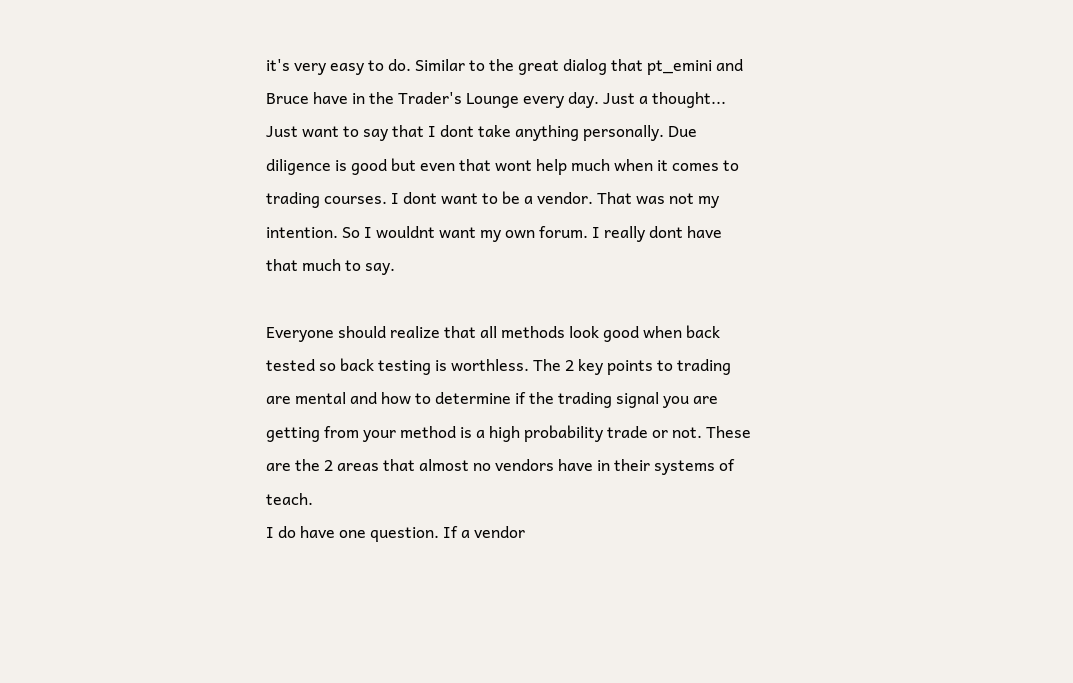it's very easy to do. Similar to the great dialog that pt_emini and Bruce have in the Trader's Lounge every day. Just a thought...
Just want to say that I dont take anything personally. Due diligence is good but even that wont help much when it comes to trading courses. I dont want to be a vendor. That was not my intention. So I wouldnt want my own forum. I really dont have that much to say.

Everyone should realize that all methods look good when back tested so back testing is worthless. The 2 key points to trading are mental and how to determine if the trading signal you are getting from your method is a high probability trade or not. These are the 2 areas that almost no vendors have in their systems of teach.
I do have one question. If a vendor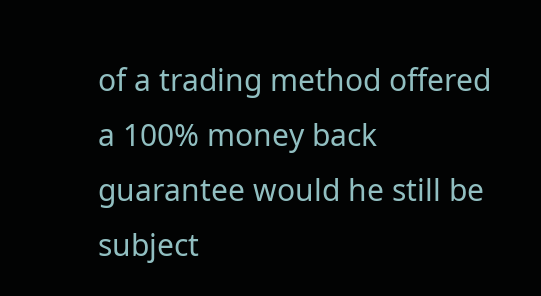of a trading method offered a 100% money back guarantee would he still be subject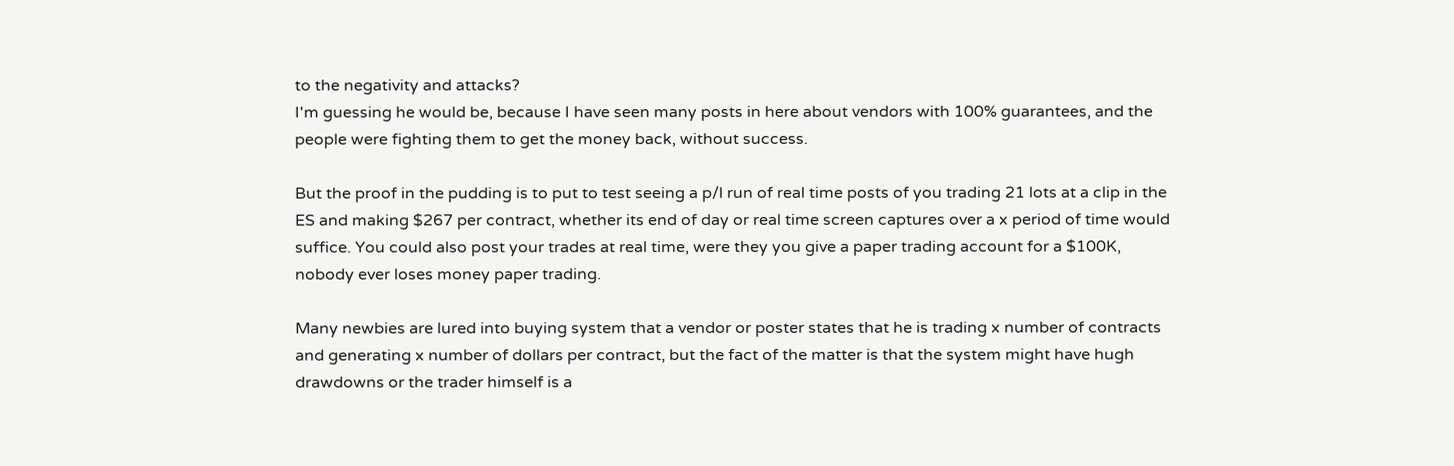to the negativity and attacks?
I'm guessing he would be, because I have seen many posts in here about vendors with 100% guarantees, and the people were fighting them to get the money back, without success.

But the proof in the pudding is to put to test seeing a p/l run of real time posts of you trading 21 lots at a clip in the ES and making $267 per contract, whether its end of day or real time screen captures over a x period of time would suffice. You could also post your trades at real time, were they you give a paper trading account for a $100K, nobody ever loses money paper trading.

Many newbies are lured into buying system that a vendor or poster states that he is trading x number of contracts and generating x number of dollars per contract, but the fact of the matter is that the system might have hugh drawdowns or the trader himself is a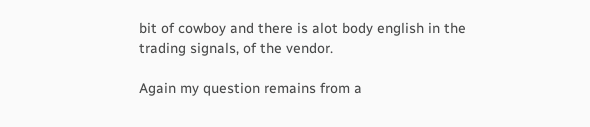bit of cowboy and there is alot body english in the trading signals, of the vendor.

Again my question remains from a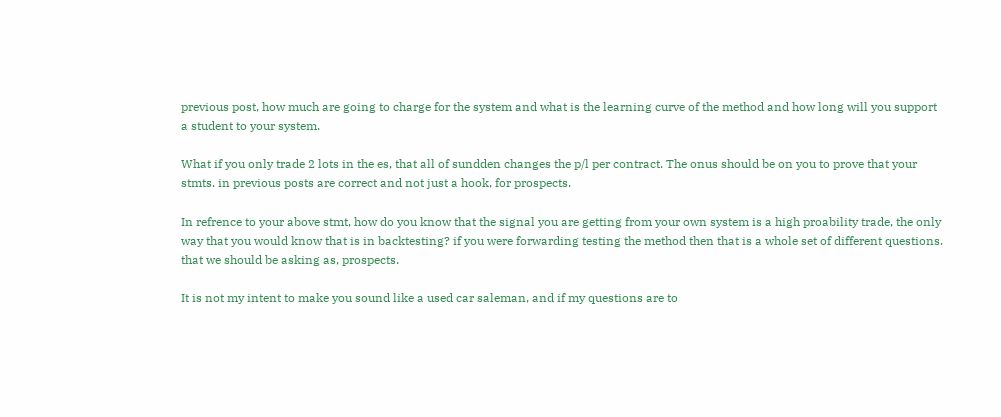previous post, how much are going to charge for the system and what is the learning curve of the method and how long will you support a student to your system.

What if you only trade 2 lots in the es, that all of sundden changes the p/l per contract. The onus should be on you to prove that your stmts. in previous posts are correct and not just a hook, for prospects.

In refrence to your above stmt, how do you know that the signal you are getting from your own system is a high proability trade, the only way that you would know that is in backtesting? if you were forwarding testing the method then that is a whole set of different questions. that we should be asking as, prospects.

It is not my intent to make you sound like a used car saleman, and if my questions are to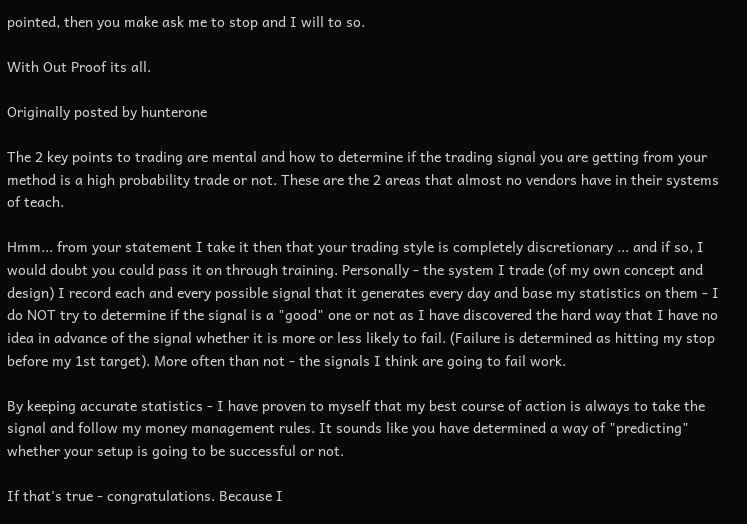pointed, then you make ask me to stop and I will to so.

With Out Proof its all.

Originally posted by hunterone

The 2 key points to trading are mental and how to determine if the trading signal you are getting from your method is a high probability trade or not. These are the 2 areas that almost no vendors have in their systems of teach.

Hmm... from your statement I take it then that your trading style is completely discretionary ... and if so, I would doubt you could pass it on through training. Personally - the system I trade (of my own concept and design) I record each and every possible signal that it generates every day and base my statistics on them - I do NOT try to determine if the signal is a "good" one or not as I have discovered the hard way that I have no idea in advance of the signal whether it is more or less likely to fail. (Failure is determined as hitting my stop before my 1st target). More often than not - the signals I think are going to fail work.

By keeping accurate statistics - I have proven to myself that my best course of action is always to take the signal and follow my money management rules. It sounds like you have determined a way of "predicting" whether your setup is going to be successful or not.

If that's true - congratulations. Because I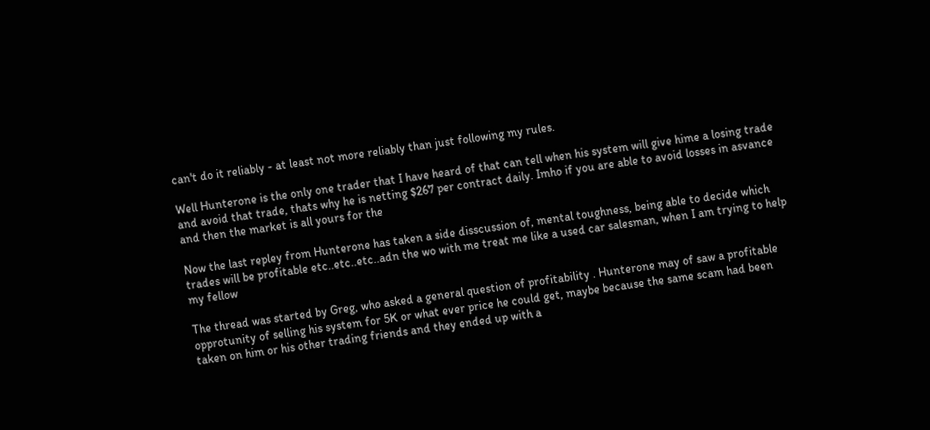can't do it reliably - at least not more reliably than just following my rules.

Well Hunterone is the only one trader that I have heard of that can tell when his system will give hime a losing trade and avoid that trade, thats why he is netting $267 per contract daily. Imho if you are able to avoid losses in asvance and then the market is all yours for the

Now the last repley from Hunterone has taken a side disscussion of, mental toughness, being able to decide which trades will be profitable etc..etc..etc..adn the wo with me treat me like a used car salesman, when I am trying to help my fellow

The thread was started by Greg, who asked a general question of profitability . Hunterone may of saw a profitable opprotunity of selling his system for 5K or what ever price he could get, maybe because the same scam had been taken on him or his other trading friends and they ended up with a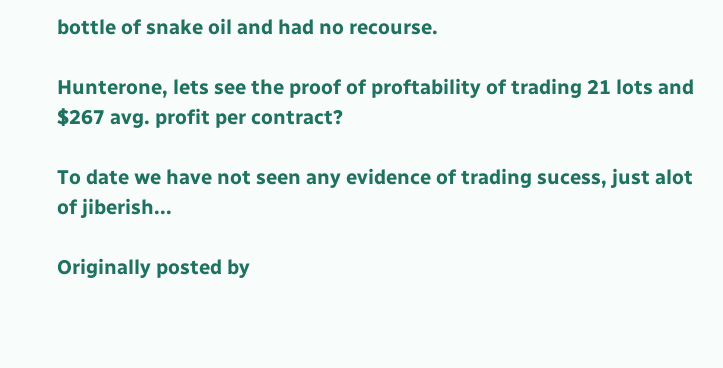bottle of snake oil and had no recourse.

Hunterone, lets see the proof of proftability of trading 21 lots and $267 avg. profit per contract?

To date we have not seen any evidence of trading sucess, just alot of jiberish...

Originally posted by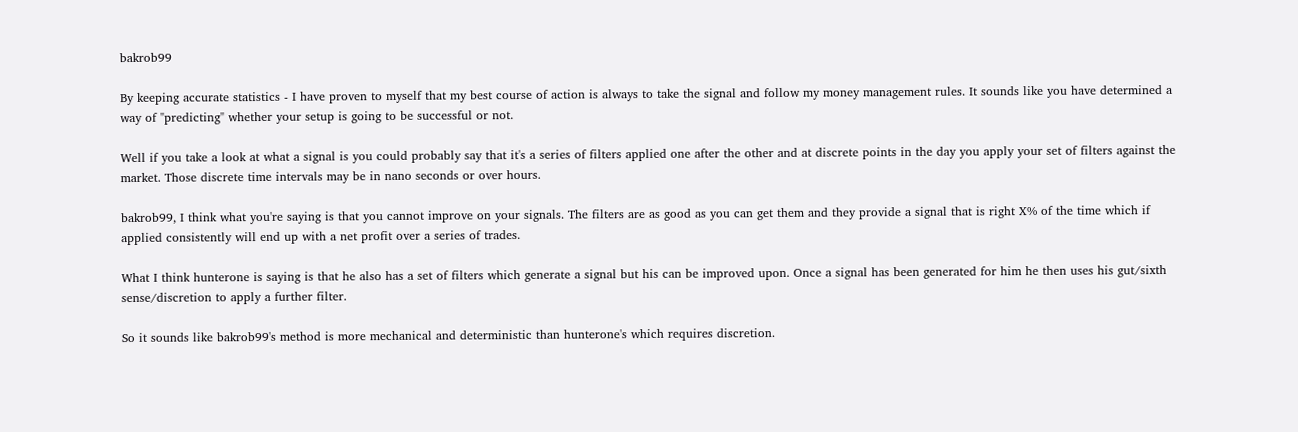bakrob99

By keeping accurate statistics - I have proven to myself that my best course of action is always to take the signal and follow my money management rules. It sounds like you have determined a way of "predicting" whether your setup is going to be successful or not.

Well if you take a look at what a signal is you could probably say that it's a series of filters applied one after the other and at discrete points in the day you apply your set of filters against the market. Those discrete time intervals may be in nano seconds or over hours.

bakrob99, I think what you're saying is that you cannot improve on your signals. The filters are as good as you can get them and they provide a signal that is right X% of the time which if applied consistently will end up with a net profit over a series of trades.

What I think hunterone is saying is that he also has a set of filters which generate a signal but his can be improved upon. Once a signal has been generated for him he then uses his gut/sixth sense/discretion to apply a further filter.

So it sounds like bakrob99's method is more mechanical and deterministic than hunterone's which requires discretion.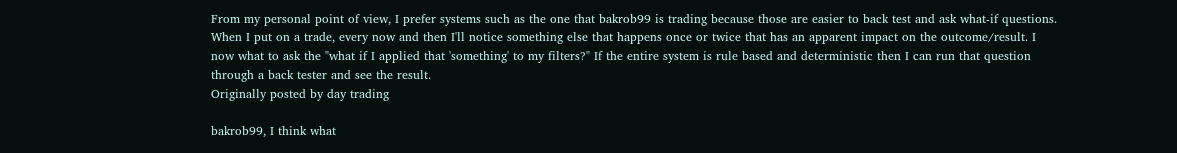From my personal point of view, I prefer systems such as the one that bakrob99 is trading because those are easier to back test and ask what-if questions. When I put on a trade, every now and then I'll notice something else that happens once or twice that has an apparent impact on the outcome/result. I now what to ask the "what if I applied that 'something' to my filters?" If the entire system is rule based and deterministic then I can run that question through a back tester and see the result.
Originally posted by day trading

bakrob99, I think what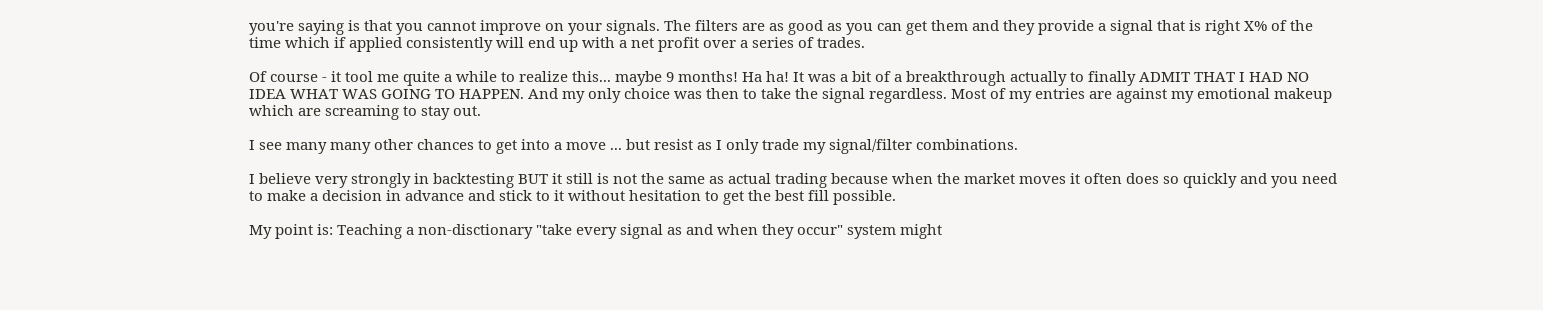you're saying is that you cannot improve on your signals. The filters are as good as you can get them and they provide a signal that is right X% of the time which if applied consistently will end up with a net profit over a series of trades.

Of course - it tool me quite a while to realize this... maybe 9 months! Ha ha! It was a bit of a breakthrough actually to finally ADMIT THAT I HAD NO IDEA WHAT WAS GOING TO HAPPEN. And my only choice was then to take the signal regardless. Most of my entries are against my emotional makeup which are screaming to stay out.

I see many many other chances to get into a move ... but resist as I only trade my signal/filter combinations.

I believe very strongly in backtesting BUT it still is not the same as actual trading because when the market moves it often does so quickly and you need to make a decision in advance and stick to it without hesitation to get the best fill possible.

My point is: Teaching a non-disctionary "take every signal as and when they occur" system might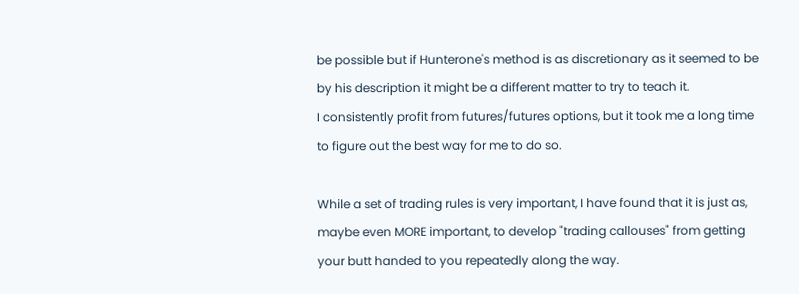be possible but if Hunterone's method is as discretionary as it seemed to be by his description it might be a different matter to try to teach it.
I consistently profit from futures/futures options, but it took me a long time to figure out the best way for me to do so.

While a set of trading rules is very important, I have found that it is just as, maybe even MORE important, to develop "trading callouses" from getting your butt handed to you repeatedly along the way.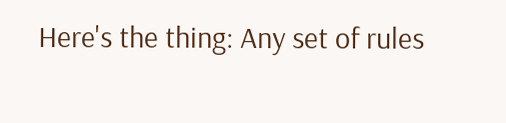Here's the thing: Any set of rules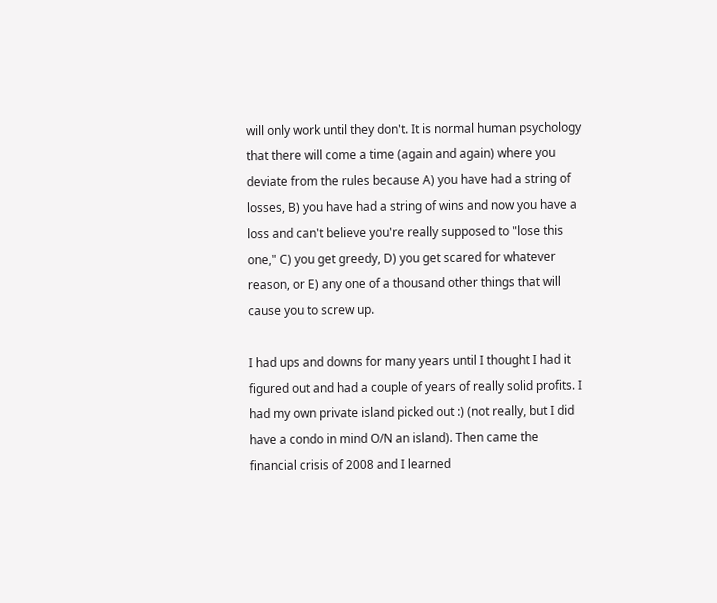will only work until they don't. It is normal human psychology that there will come a time (again and again) where you deviate from the rules because A) you have had a string of losses, B) you have had a string of wins and now you have a loss and can't believe you're really supposed to "lose this one," C) you get greedy, D) you get scared for whatever reason, or E) any one of a thousand other things that will cause you to screw up.

I had ups and downs for many years until I thought I had it figured out and had a couple of years of really solid profits. I had my own private island picked out :) (not really, but I did have a condo in mind O/N an island). Then came the financial crisis of 2008 and I learned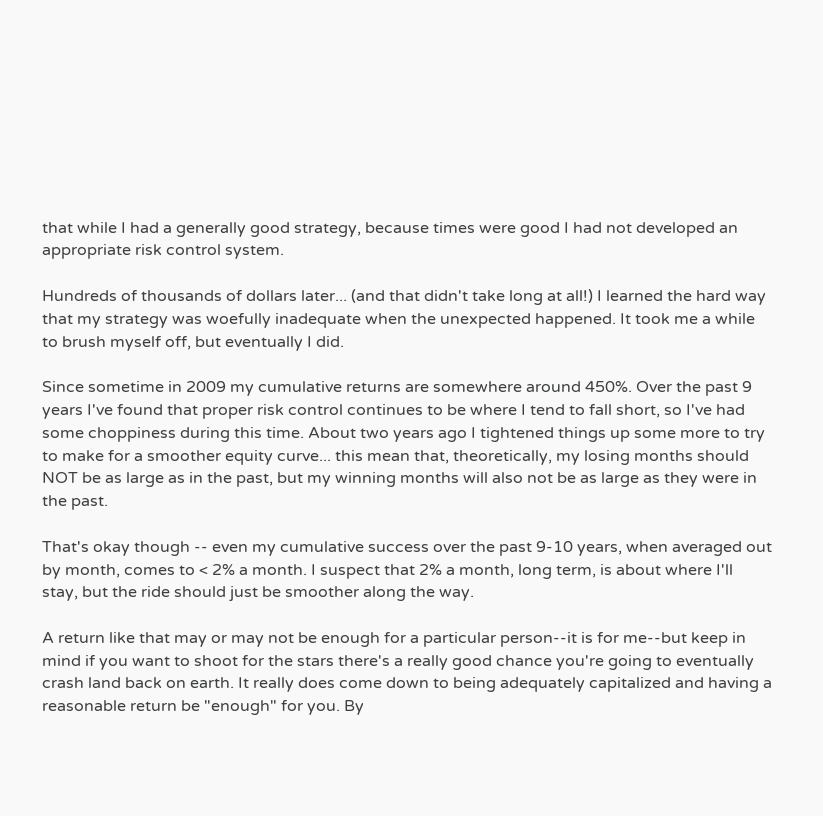that while I had a generally good strategy, because times were good I had not developed an appropriate risk control system.

Hundreds of thousands of dollars later... (and that didn't take long at all!) I learned the hard way that my strategy was woefully inadequate when the unexpected happened. It took me a while to brush myself off, but eventually I did.

Since sometime in 2009 my cumulative returns are somewhere around 450%. Over the past 9 years I've found that proper risk control continues to be where I tend to fall short, so I've had some choppiness during this time. About two years ago I tightened things up some more to try to make for a smoother equity curve... this mean that, theoretically, my losing months should NOT be as large as in the past, but my winning months will also not be as large as they were in the past.

That's okay though -- even my cumulative success over the past 9-10 years, when averaged out by month, comes to < 2% a month. I suspect that 2% a month, long term, is about where I'll stay, but the ride should just be smoother along the way.

A return like that may or may not be enough for a particular person--it is for me--but keep in mind if you want to shoot for the stars there's a really good chance you're going to eventually crash land back on earth. It really does come down to being adequately capitalized and having a reasonable return be "enough" for you. By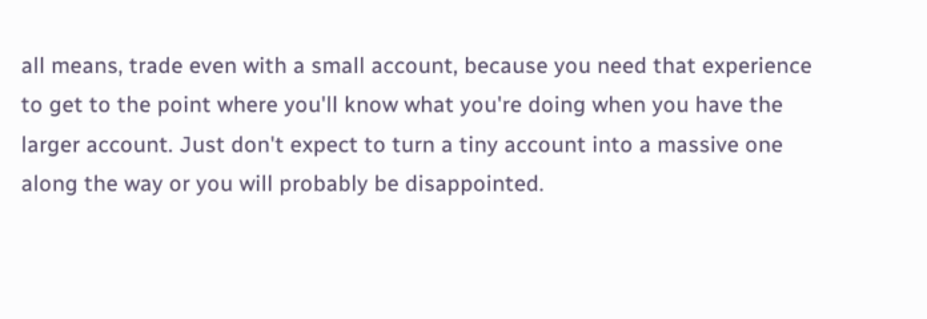all means, trade even with a small account, because you need that experience to get to the point where you'll know what you're doing when you have the larger account. Just don't expect to turn a tiny account into a massive one along the way or you will probably be disappointed.